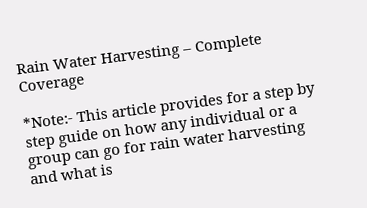Rain Water Harvesting – Complete Coverage

*Note:- This article provides for a step by step guide on how any individual or a group can go for rain water harvesting and what is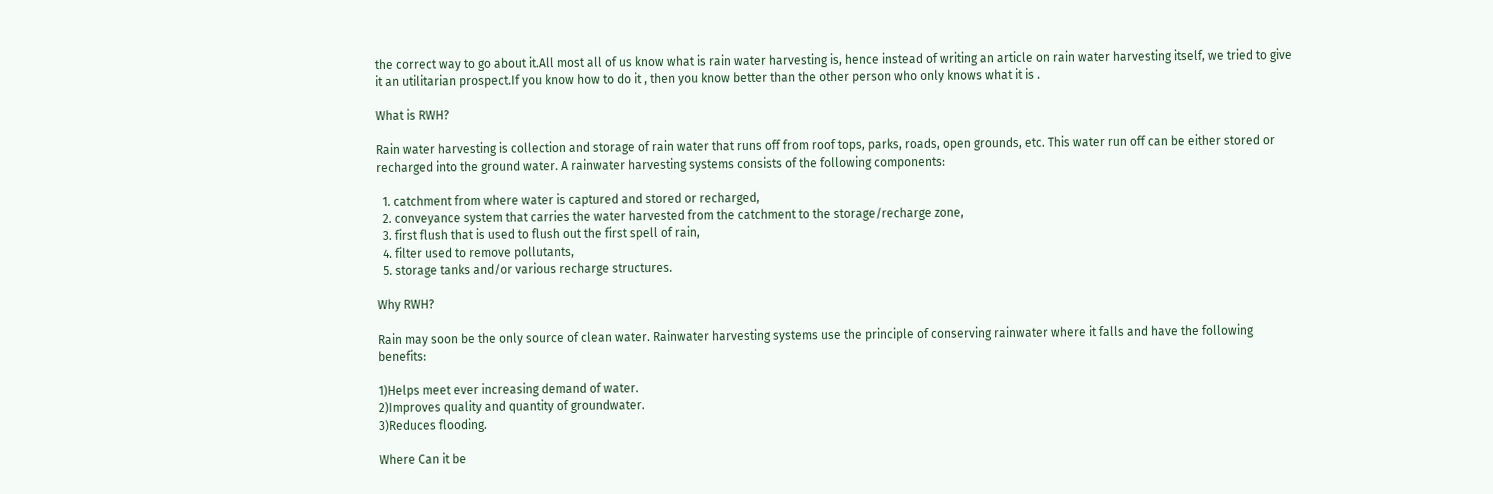the correct way to go about it.All most all of us know what is rain water harvesting is, hence instead of writing an article on rain water harvesting itself, we tried to give it an utilitarian prospect.If you know how to do it , then you know better than the other person who only knows what it is .

What is RWH?

Rain water harvesting is collection and storage of rain water that runs off from roof tops, parks, roads, open grounds, etc. This water run off can be either stored or recharged into the ground water. A rainwater harvesting systems consists of the following components:

  1. catchment from where water is captured and stored or recharged,
  2. conveyance system that carries the water harvested from the catchment to the storage/recharge zone,
  3. first flush that is used to flush out the first spell of rain,
  4. filter used to remove pollutants,
  5. storage tanks and/or various recharge structures.

Why RWH?

Rain may soon be the only source of clean water. Rainwater harvesting systems use the principle of conserving rainwater where it falls and have the following benefits:

1)Helps meet ever increasing demand of water.
2)Improves quality and quantity of groundwater.
3)Reduces flooding.

Where Can it be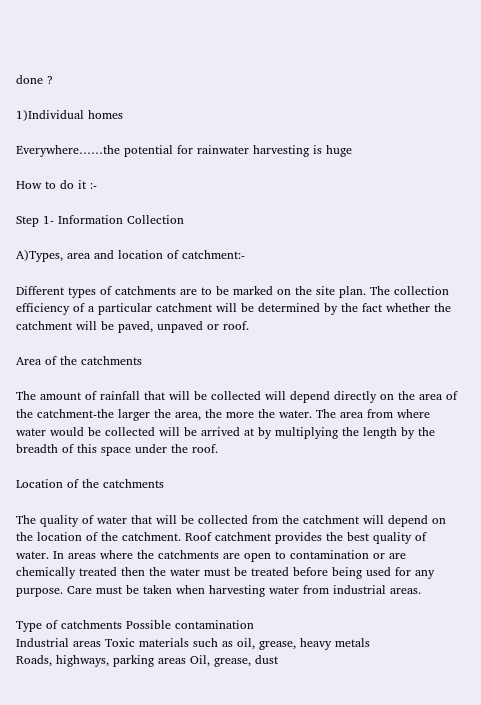done ?

1)Individual homes

Everywhere……the potential for rainwater harvesting is huge

How to do it :-

Step 1- Information Collection

A)Types, area and location of catchment:-

Different types of catchments are to be marked on the site plan. The collection efficiency of a particular catchment will be determined by the fact whether the catchment will be paved, unpaved or roof.

Area of the catchments

The amount of rainfall that will be collected will depend directly on the area of the catchment-the larger the area, the more the water. The area from where water would be collected will be arrived at by multiplying the length by the breadth of this space under the roof.

Location of the catchments

The quality of water that will be collected from the catchment will depend on the location of the catchment. Roof catchment provides the best quality of water. In areas where the catchments are open to contamination or are chemically treated then the water must be treated before being used for any purpose. Care must be taken when harvesting water from industrial areas.

Type of catchments Possible contamination
Industrial areas Toxic materials such as oil, grease, heavy metals
Roads, highways, parking areas Oil, grease, dust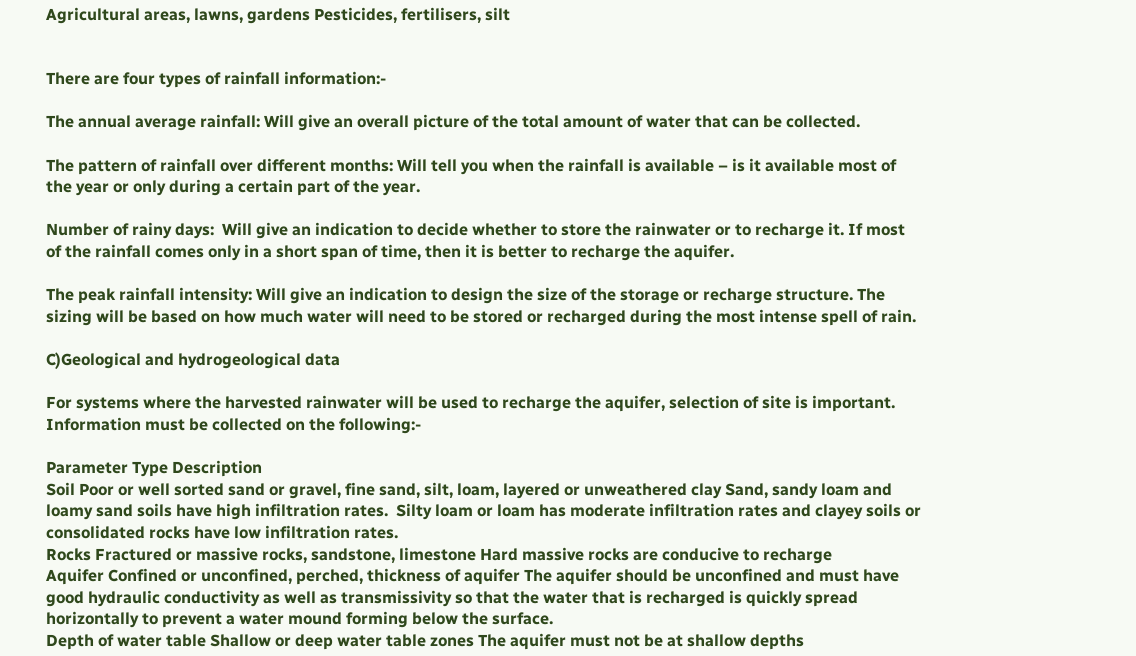Agricultural areas, lawns, gardens Pesticides, fertilisers, silt


There are four types of rainfall information:-

The annual average rainfall: Will give an overall picture of the total amount of water that can be collected.

The pattern of rainfall over different months: Will tell you when the rainfall is available – is it available most of the year or only during a certain part of the year.

Number of rainy days:  Will give an indication to decide whether to store the rainwater or to recharge it. If most of the rainfall comes only in a short span of time, then it is better to recharge the aquifer.

The peak rainfall intensity: Will give an indication to design the size of the storage or recharge structure. The sizing will be based on how much water will need to be stored or recharged during the most intense spell of rain.

C)Geological and hydrogeological data

For systems where the harvested rainwater will be used to recharge the aquifer, selection of site is important. Information must be collected on the following:-

Parameter Type Description
Soil Poor or well sorted sand or gravel, fine sand, silt, loam, layered or unweathered clay Sand, sandy loam and loamy sand soils have high infiltration rates.  Silty loam or loam has moderate infiltration rates and clayey soils or consolidated rocks have low infiltration rates.
Rocks Fractured or massive rocks, sandstone, limestone Hard massive rocks are conducive to recharge
Aquifer Confined or unconfined, perched, thickness of aquifer The aquifer should be unconfined and must have good hydraulic conductivity as well as transmissivity so that the water that is recharged is quickly spread horizontally to prevent a water mound forming below the surface.
Depth of water table Shallow or deep water table zones The aquifer must not be at shallow depths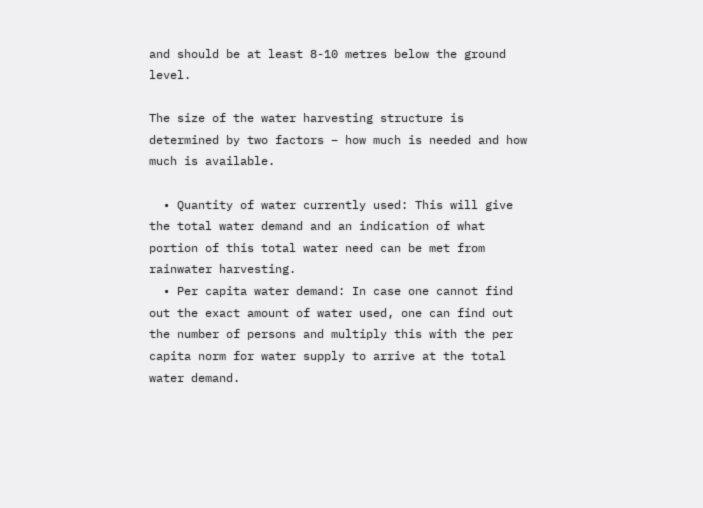and should be at least 8-10 metres below the ground level.

The size of the water harvesting structure is determined by two factors – how much is needed and how much is available.

  • Quantity of water currently used: This will give the total water demand and an indication of what portion of this total water need can be met from rainwater harvesting.
  • Per capita water demand: In case one cannot find out the exact amount of water used, one can find out the number of persons and multiply this with the per capita norm for water supply to arrive at the total water demand.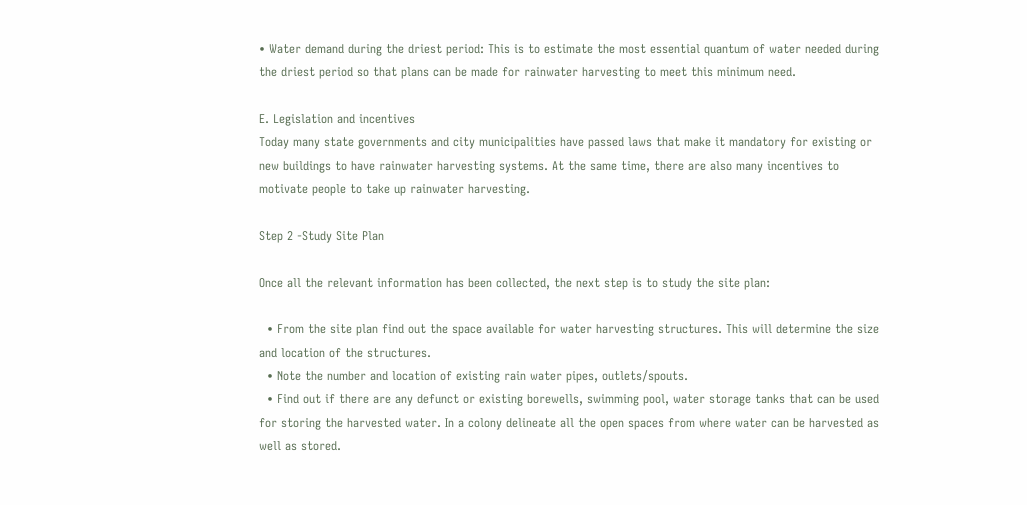• Water demand during the driest period: This is to estimate the most essential quantum of water needed during the driest period so that plans can be made for rainwater harvesting to meet this minimum need.

E. Legislation and incentives
Today many state governments and city municipalities have passed laws that make it mandatory for existing or new buildings to have rainwater harvesting systems. At the same time, there are also many incentives to motivate people to take up rainwater harvesting.

Step 2 -Study Site Plan

Once all the relevant information has been collected, the next step is to study the site plan:

  • From the site plan find out the space available for water harvesting structures. This will determine the size and location of the structures.
  • Note the number and location of existing rain water pipes, outlets/spouts.
  • Find out if there are any defunct or existing borewells, swimming pool, water storage tanks that can be used for storing the harvested water. In a colony delineate all the open spaces from where water can be harvested as well as stored.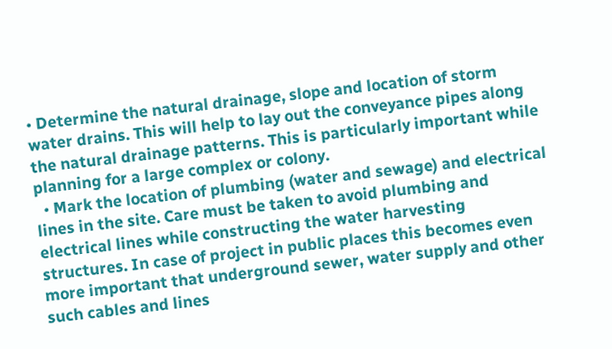• Determine the natural drainage, slope and location of storm water drains. This will help to lay out the conveyance pipes along the natural drainage patterns. This is particularly important while planning for a large complex or colony.
  • Mark the location of plumbing (water and sewage) and electrical lines in the site. Care must be taken to avoid plumbing and electrical lines while constructing the water harvesting structures. In case of project in public places this becomes even more important that underground sewer, water supply and other such cables and lines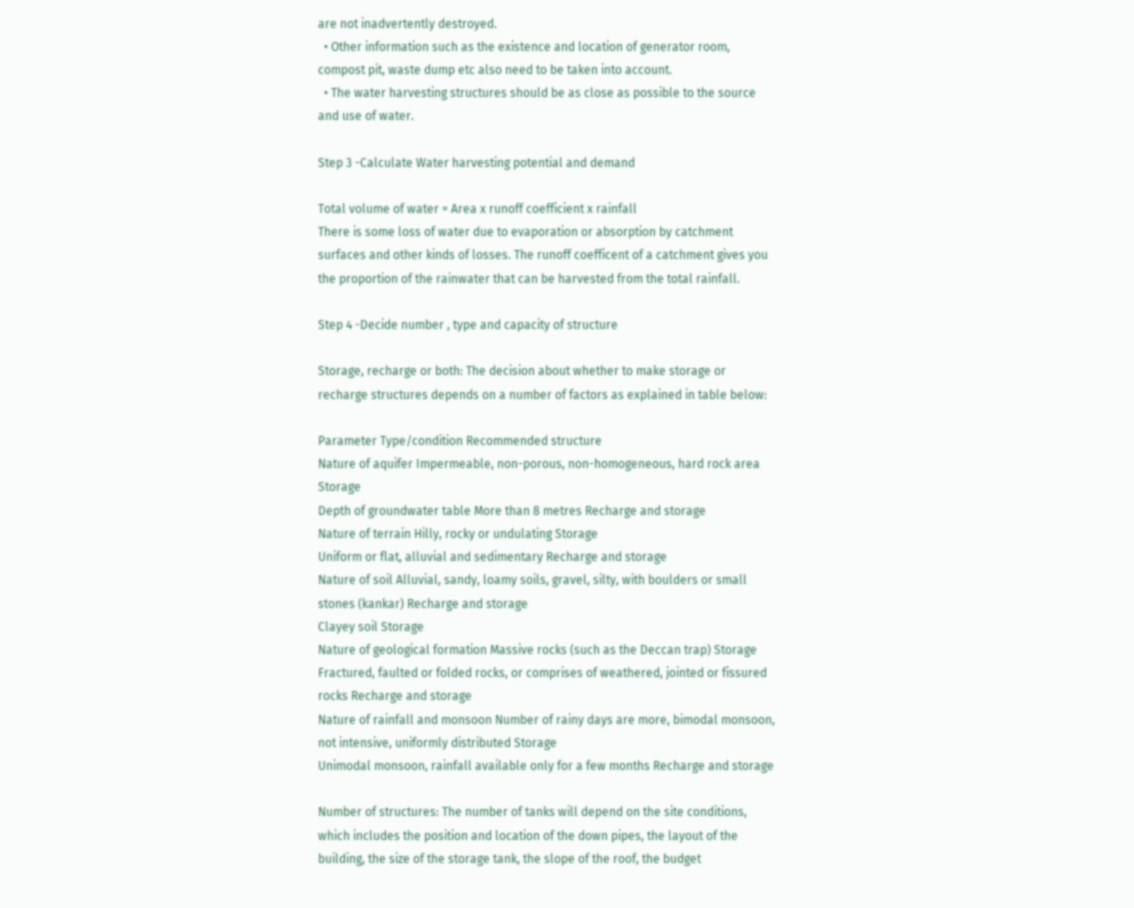are not inadvertently destroyed.
  • Other information such as the existence and location of generator room, compost pit, waste dump etc also need to be taken into account.
  • The water harvesting structures should be as close as possible to the source and use of water.

Step 3 -Calculate Water harvesting potential and demand

Total volume of water = Area x runoff coefficient x rainfall
There is some loss of water due to evaporation or absorption by catchment surfaces and other kinds of losses. The runoff coefficent of a catchment gives you the proportion of the rainwater that can be harvested from the total rainfall.

Step 4 -Decide number , type and capacity of structure

Storage, recharge or both: The decision about whether to make storage or recharge structures depends on a number of factors as explained in table below:

Parameter Type/condition Recommended structure
Nature of aquifer Impermeable, non-porous, non-homogeneous, hard rock area Storage
Depth of groundwater table More than 8 metres Recharge and storage
Nature of terrain Hilly, rocky or undulating Storage
Uniform or flat, alluvial and sedimentary Recharge and storage
Nature of soil Alluvial, sandy, loamy soils, gravel, silty, with boulders or small stones (kankar) Recharge and storage
Clayey soil Storage
Nature of geological formation Massive rocks (such as the Deccan trap) Storage
Fractured, faulted or folded rocks, or comprises of weathered, jointed or fissured rocks Recharge and storage
Nature of rainfall and monsoon Number of rainy days are more, bimodal monsoon, not intensive, uniformly distributed Storage
Unimodal monsoon, rainfall available only for a few months Recharge and storage

Number of structures: The number of tanks will depend on the site conditions, which includes the position and location of the down pipes, the layout of the building, the size of the storage tank, the slope of the roof, the budget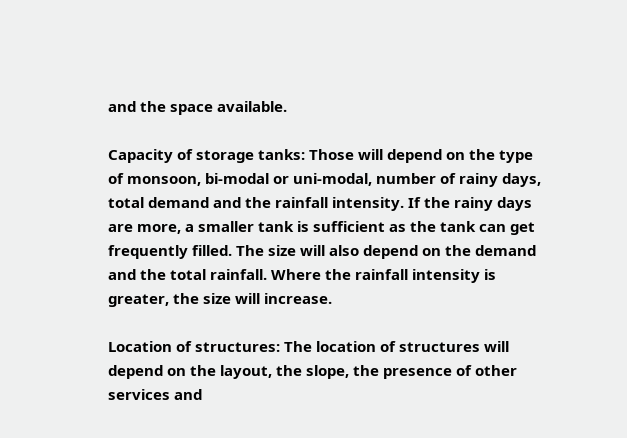and the space available.

Capacity of storage tanks: Those will depend on the type of monsoon, bi-modal or uni-modal, number of rainy days, total demand and the rainfall intensity. If the rainy days are more, a smaller tank is sufficient as the tank can get frequently filled. The size will also depend on the demand and the total rainfall. Where the rainfall intensity is greater, the size will increase.

Location of structures: The location of structures will depend on the layout, the slope, the presence of other services and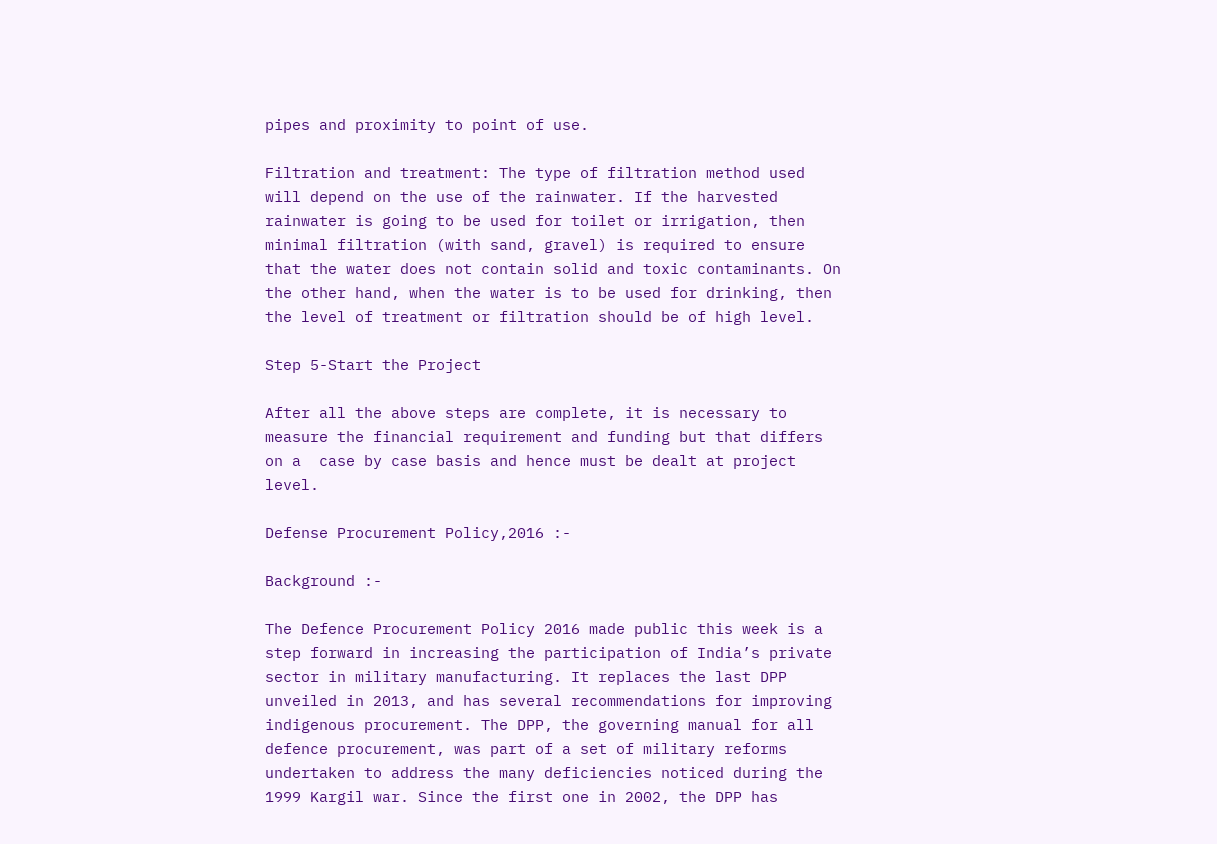pipes and proximity to point of use.

Filtration and treatment: The type of filtration method used will depend on the use of the rainwater. If the harvested rainwater is going to be used for toilet or irrigation, then minimal filtration (with sand, gravel) is required to ensure that the water does not contain solid and toxic contaminants. On the other hand, when the water is to be used for drinking, then the level of treatment or filtration should be of high level.

Step 5-Start the Project

After all the above steps are complete, it is necessary to measure the financial requirement and funding but that differs on a  case by case basis and hence must be dealt at project level.

Defense Procurement Policy,2016 :-

Background :-

The Defence Procurement Policy 2016 made public this week is a step forward in increasing the participation of India’s private sector in military manufacturing. It replaces the last DPP unveiled in 2013, and has several recommendations for improving indigenous procurement. The DPP, the governing manual for all defence procurement, was part of a set of military reforms undertaken to address the many deficiencies noticed during the 1999 Kargil war. Since the first one in 2002, the DPP has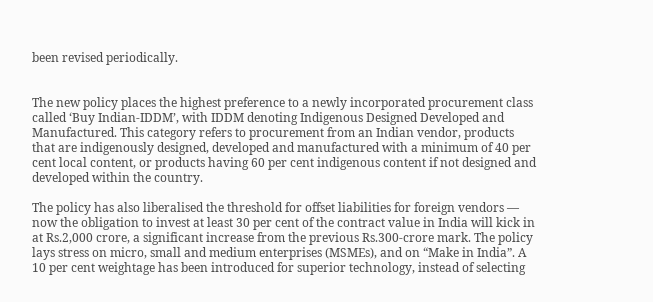been revised periodically.


The new policy places the highest preference to a newly incorporated procurement class called ‘Buy Indian-IDDM’, with IDDM denoting Indigenous Designed Developed and Manufactured. This category refers to procurement from an Indian vendor, products that are indigenously designed, developed and manufactured with a minimum of 40 per cent local content, or products having 60 per cent indigenous content if not designed and developed within the country.

The policy has also liberalised the threshold for offset liabilities for foreign vendors — now the obligation to invest at least 30 per cent of the contract value in India will kick in at Rs.2,000 crore, a significant increase from the previous Rs.300-crore mark. The policy lays stress on micro, small and medium enterprises (MSMEs), and on “Make in India”. A 10 per cent weightage has been introduced for superior technology, instead of selecting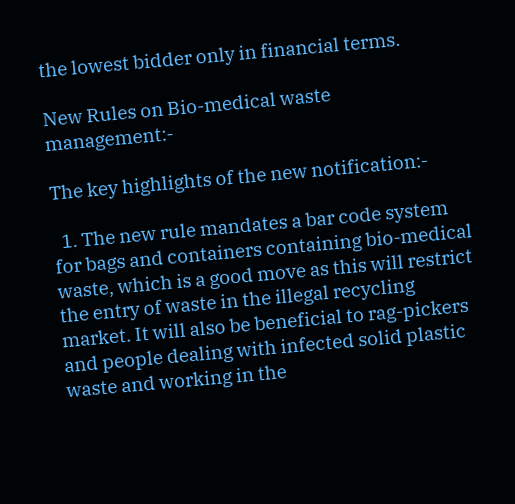the lowest bidder only in financial terms.

New Rules on Bio-medical waste management:-

The key highlights of the new notification:-

  1. The new rule mandates a bar code system for bags and containers containing bio-medical waste, which is a good move as this will restrict the entry of waste in the illegal recycling market. It will also be beneficial to rag-pickers and people dealing with infected solid plastic waste and working in the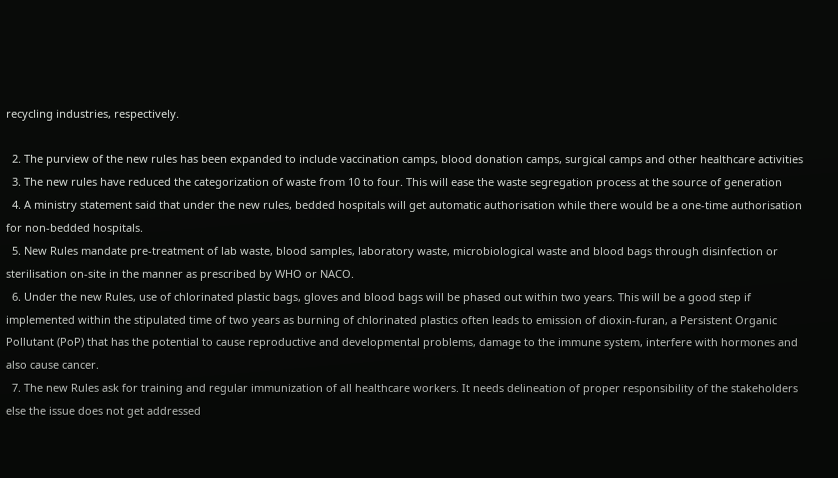recycling industries, respectively.

  2. The purview of the new rules has been expanded to include vaccination camps, blood donation camps, surgical camps and other healthcare activities
  3. The new rules have reduced the categorization of waste from 10 to four. This will ease the waste segregation process at the source of generation
  4. A ministry statement said that under the new rules, bedded hospitals will get automatic authorisation while there would be a one-time authorisation for non-bedded hospitals.
  5. New Rules mandate pre-treatment of lab waste, blood samples, laboratory waste, microbiological waste and blood bags through disinfection or sterilisation on-site in the manner as prescribed by WHO or NACO.
  6. Under the new Rules, use of chlorinated plastic bags, gloves and blood bags will be phased out within two years. This will be a good step if implemented within the stipulated time of two years as burning of chlorinated plastics often leads to emission of dioxin-furan, a Persistent Organic Pollutant (PoP) that has the potential to cause reproductive and developmental problems, damage to the immune system, interfere with hormones and also cause cancer.
  7. The new Rules ask for training and regular immunization of all healthcare workers. It needs delineation of proper responsibility of the stakeholders else the issue does not get addressed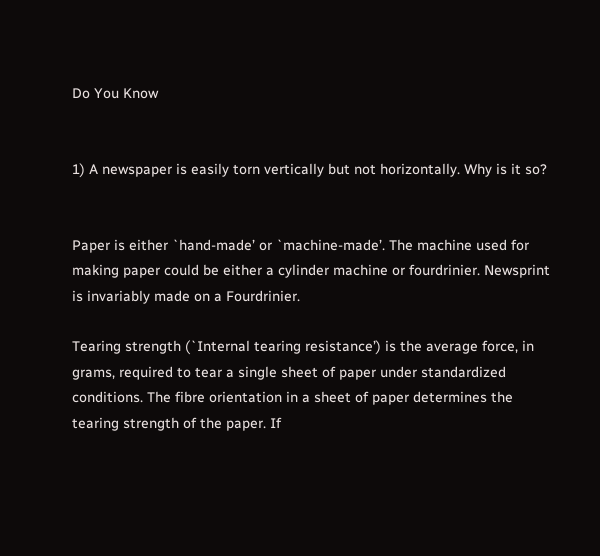Do You Know


1) A newspaper is easily torn vertically but not horizontally. Why is it so?


Paper is either `hand-made’ or `machine-made’. The machine used for making paper could be either a cylinder machine or fourdrinier. Newsprint is invariably made on a Fourdrinier.

Tearing strength (`Internal tearing resistance’) is the average force, in grams, required to tear a single sheet of paper under standardized conditions. The fibre orientation in a sheet of paper determines the tearing strength of the paper. If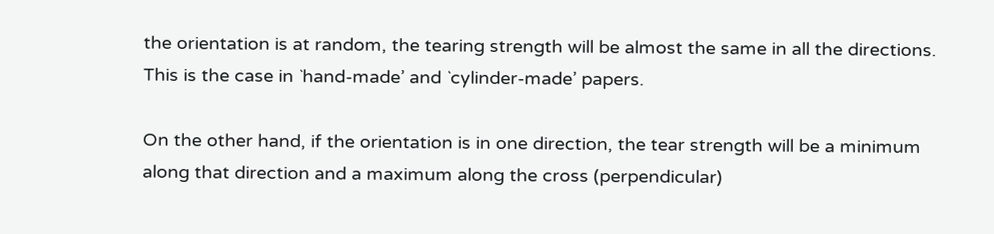the orientation is at random, the tearing strength will be almost the same in all the directions. This is the case in `hand-made’ and `cylinder-made’ papers.

On the other hand, if the orientation is in one direction, the tear strength will be a minimum along that direction and a maximum along the cross (perpendicular)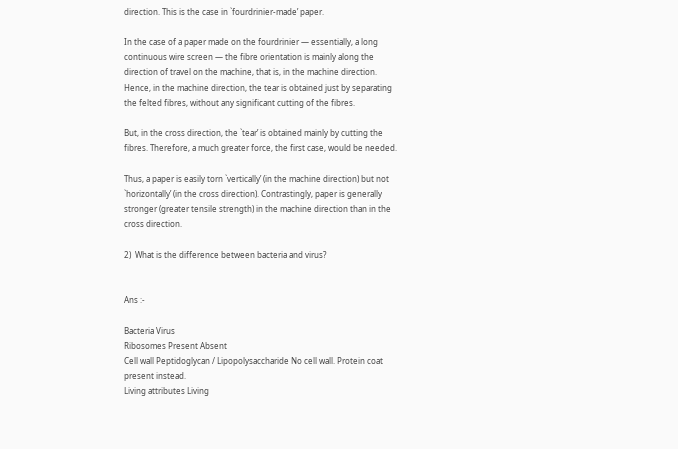direction. This is the case in `fourdrinier-made’ paper.

In the case of a paper made on the fourdrinier — essentially, a long continuous wire screen — the fibre orientation is mainly along the direction of travel on the machine, that is, in the machine direction. Hence, in the machine direction, the tear is obtained just by separating the felted fibres, without any significant cutting of the fibres.

But, in the cross direction, the `tear’ is obtained mainly by cutting the fibres. Therefore, a much greater force, the first case, would be needed.

Thus, a paper is easily torn `vertically’ (in the machine direction) but not `horizontally’ (in the cross direction). Contrastingly, paper is generally stronger (greater tensile strength) in the machine direction than in the cross direction.

2)  What is the difference between bacteria and virus?


Ans :-

Bacteria Virus
Ribosomes Present Absent
Cell wall Peptidoglycan / Lipopolysaccharide No cell wall. Protein coat present instead.
Living attributes Living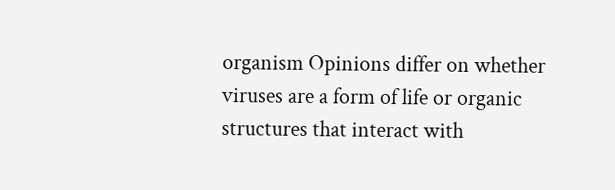organism Opinions differ on whether viruses are a form of life or organic structures that interact with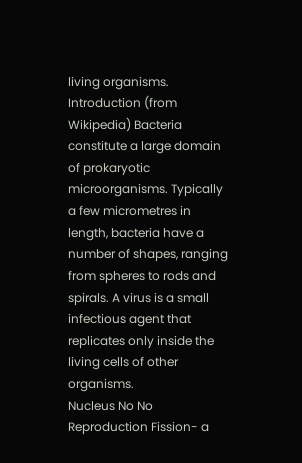living organisms.
Introduction (from Wikipedia) Bacteria constitute a large domain of prokaryotic microorganisms. Typically a few micrometres in length, bacteria have a number of shapes, ranging from spheres to rods and spirals. A virus is a small infectious agent that replicates only inside the living cells of other organisms.
Nucleus No No
Reproduction Fission- a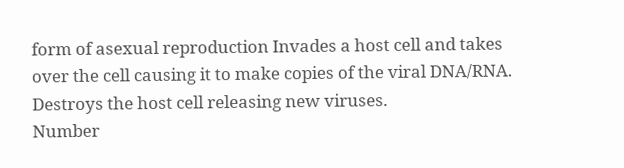form of asexual reproduction Invades a host cell and takes over the cell causing it to make copies of the viral DNA/RNA. Destroys the host cell releasing new viruses.
Number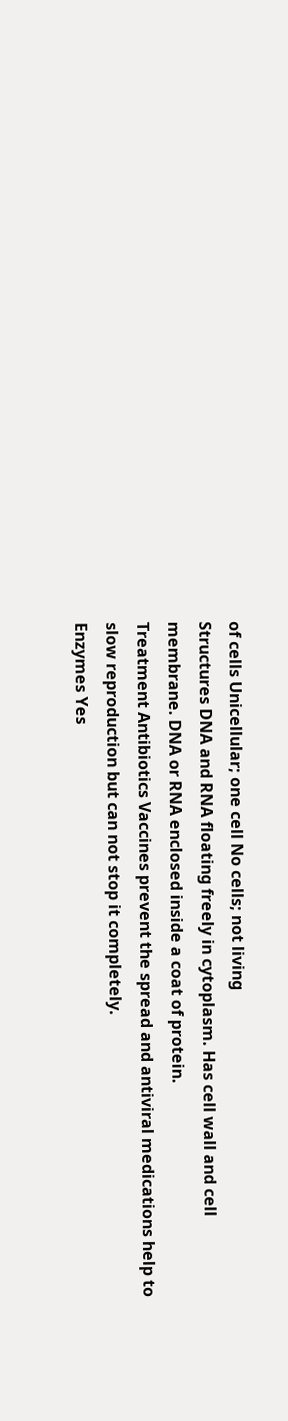of cells Unicellular; one cell No cells; not living
Structures DNA and RNA floating freely in cytoplasm. Has cell wall and cell membrane. DNA or RNA enclosed inside a coat of protein.
Treatment Antibiotics Vaccines prevent the spread and antiviral medications help to slow reproduction but can not stop it completely.
Enzymes Yes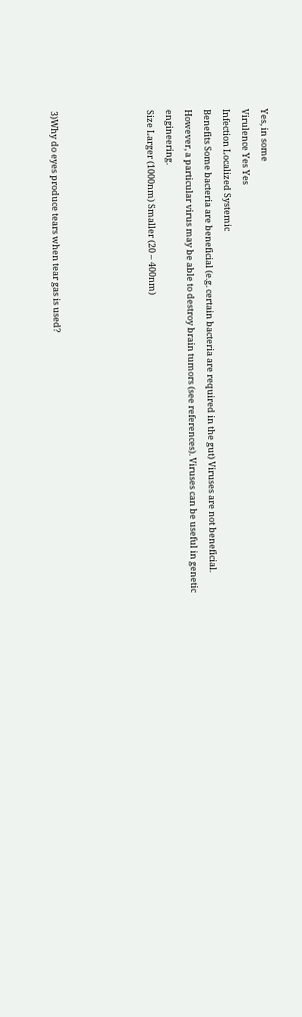Yes, in some
Virulence Yes Yes
Infection Localized Systemic
Benefits Some bacteria are beneficial (e.g. certain bacteria are required in the gut) Viruses are not beneficial. However, a particular virus may be able to destroy brain tumors (see references). Viruses can be useful in genetic engineering.
Size Larger (1000nm) Smaller (20 – 400nm)




3)Why do eyes produce tears when tear gas is used?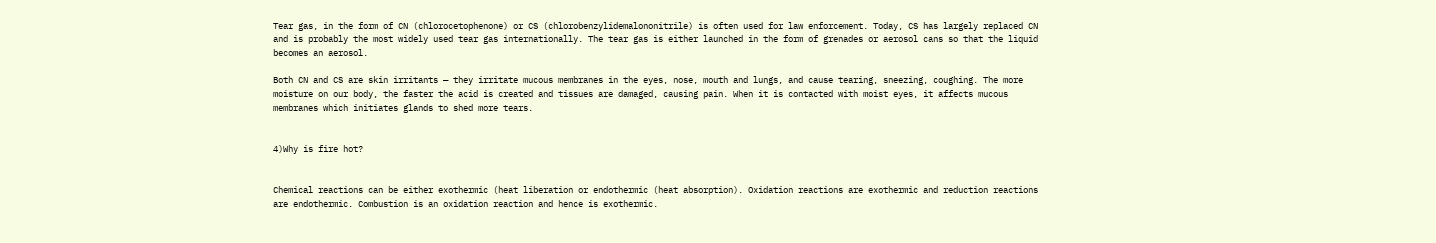Tear gas, in the form of CN (chlorocetophenone) or CS (chlorobenzylidemalononitrile) is often used for law enforcement. Today, CS has largely replaced CN and is probably the most widely used tear gas internationally. The tear gas is either launched in the form of grenades or aerosol cans so that the liquid becomes an aerosol.

Both CN and CS are skin irritants — they irritate mucous membranes in the eyes, nose, mouth and lungs, and cause tearing, sneezing, coughing. The more moisture on our body, the faster the acid is created and tissues are damaged, causing pain. When it is contacted with moist eyes, it affects mucous membranes which initiates glands to shed more tears.


4)Why is fire hot?


Chemical reactions can be either exothermic (heat liberation or endothermic (heat absorption). Oxidation reactions are exothermic and reduction reactions are endothermic. Combustion is an oxidation reaction and hence is exothermic.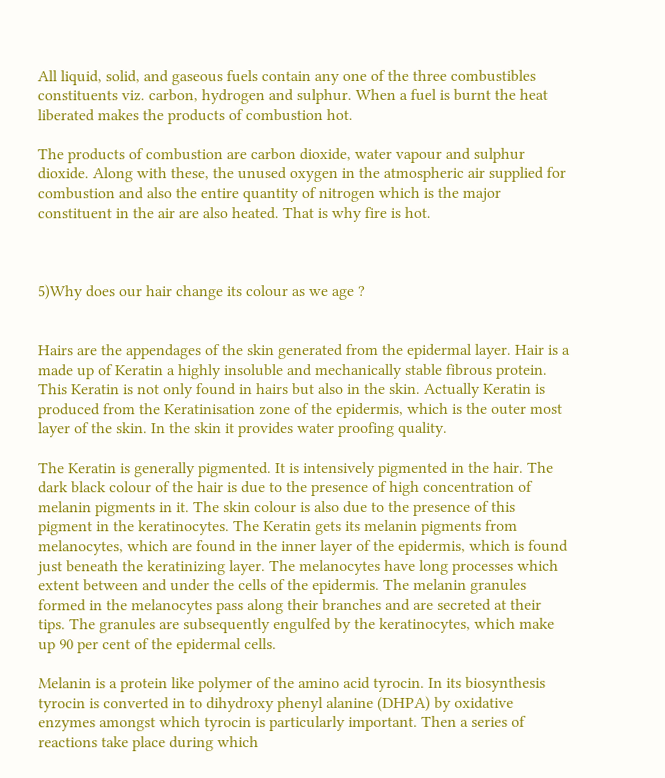All liquid, solid, and gaseous fuels contain any one of the three combustibles constituents viz. carbon, hydrogen and sulphur. When a fuel is burnt the heat liberated makes the products of combustion hot.

The products of combustion are carbon dioxide, water vapour and sulphur dioxide. Along with these, the unused oxygen in the atmospheric air supplied for combustion and also the entire quantity of nitrogen which is the major constituent in the air are also heated. That is why fire is hot.



5)Why does our hair change its colour as we age ?


Hairs are the appendages of the skin generated from the epidermal layer. Hair is a made up of Keratin a highly insoluble and mechanically stable fibrous protein. This Keratin is not only found in hairs but also in the skin. Actually Keratin is produced from the Keratinisation zone of the epidermis, which is the outer most layer of the skin. In the skin it provides water proofing quality.

The Keratin is generally pigmented. It is intensively pigmented in the hair. The dark black colour of the hair is due to the presence of high concentration of melanin pigments in it. The skin colour is also due to the presence of this pigment in the keratinocytes. The Keratin gets its melanin pigments from melanocytes, which are found in the inner layer of the epidermis, which is found just beneath the keratinizing layer. The melanocytes have long processes which extent between and under the cells of the epidermis. The melanin granules formed in the melanocytes pass along their branches and are secreted at their tips. The granules are subsequently engulfed by the keratinocytes, which make up 90 per cent of the epidermal cells.

Melanin is a protein like polymer of the amino acid tyrocin. In its biosynthesis tyrocin is converted in to dihydroxy phenyl alanine (DHPA) by oxidative enzymes amongst which tyrocin is particularly important. Then a series of reactions take place during which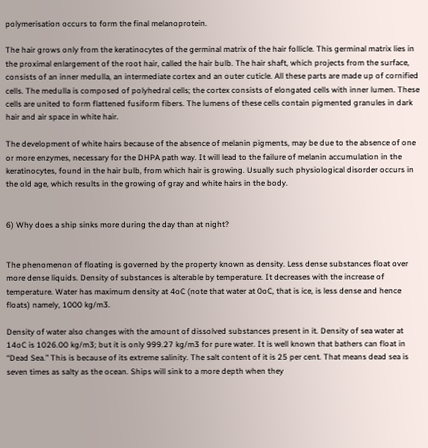polymerisation occurs to form the final melanoprotein.

The hair grows only from the keratinocytes of the germinal matrix of the hair follicle. This germinal matrix lies in the proximal enlargement of the root hair, called the hair bulb. The hair shaft, which projects from the surface, consists of an inner medulla, an intermediate cortex and an outer cuticle. All these parts are made up of cornified cells. The medulla is composed of polyhedral cells; the cortex consists of elongated cells with inner lumen. These cells are united to form flattened fusiform fibers. The lumens of these cells contain pigmented granules in dark hair and air space in white hair.

The development of white hairs because of the absence of melanin pigments, may be due to the absence of one or more enzymes, necessary for the DHPA path way. It will lead to the failure of melanin accumulation in the keratinocytes, found in the hair bulb, from which hair is growing. Usually such physiological disorder occurs in the old age, which results in the growing of gray and white hairs in the body.


6) Why does a ship sinks more during the day than at night?


The phenomenon of floating is governed by the property known as density. Less dense substances float over more dense liquids. Density of substances is alterable by temperature. It decreases with the increase of temperature. Water has maximum density at 4oC (note that water at 0oC, that is ice, is less dense and hence floats) namely, 1000 kg/m3.

Density of water also changes with the amount of dissolved substances present in it. Density of sea water at 14oC is 1026.00 kg/m3; but it is only 999.27 kg/m3 for pure water. It is well known that bathers can float in “Dead Sea.” This is because of its extreme salinity. The salt content of it is 25 per cent. That means dead sea is seven times as salty as the ocean. Ships will sink to a more depth when they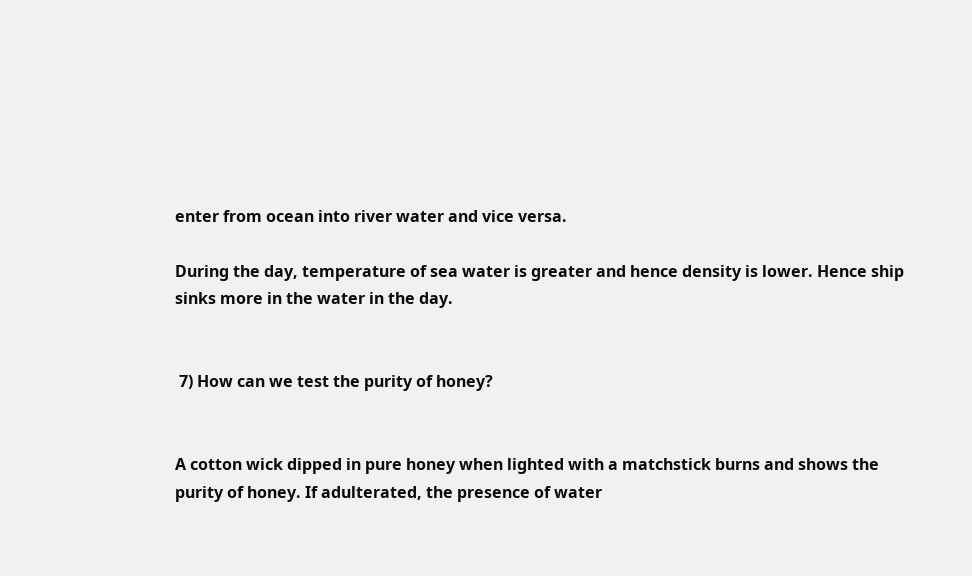enter from ocean into river water and vice versa.

During the day, temperature of sea water is greater and hence density is lower. Hence ship sinks more in the water in the day.


 7) How can we test the purity of honey?


A cotton wick dipped in pure honey when lighted with a matchstick burns and shows the purity of honey. If adulterated, the presence of water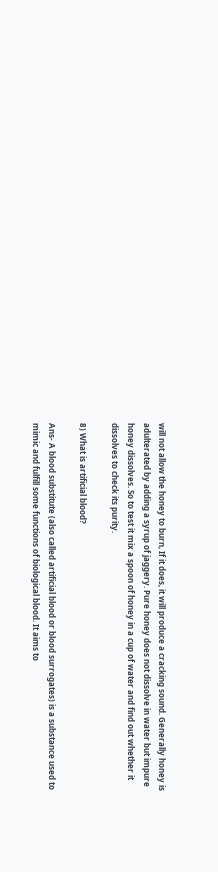will not allow the honey to burn, If it does, it will produce a cracking sound. Generally honey is adulterated by adding a syrup of jaggery. Pure honey does not dissolve in water but impure honey dissolves. So to test it mix a spoon of honey in a cup of water and find out whether it dissolves to check its purity.

8) What is artificial blood?

Ans- A blood substitute (also called artificial blood or blood surrogates) is a substance used to mimic and fulfill some functions of biological blood. It aims to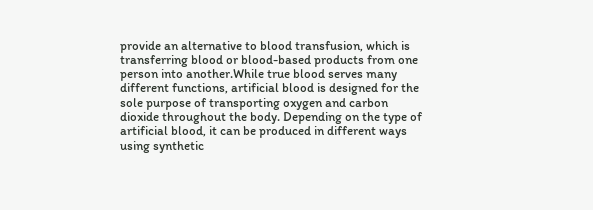provide an alternative to blood transfusion, which is transferring blood or blood-based products from one person into another.While true blood serves many different functions, artificial blood is designed for the sole purpose of transporting oxygen and carbon dioxide throughout the body. Depending on the type of artificial blood, it can be produced in different ways using synthetic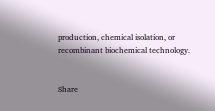production, chemical isolation, or recombinant biochemical technology.


Share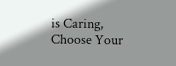is Caring, Choose Your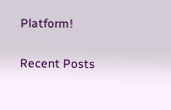Platform!

Recent Posts